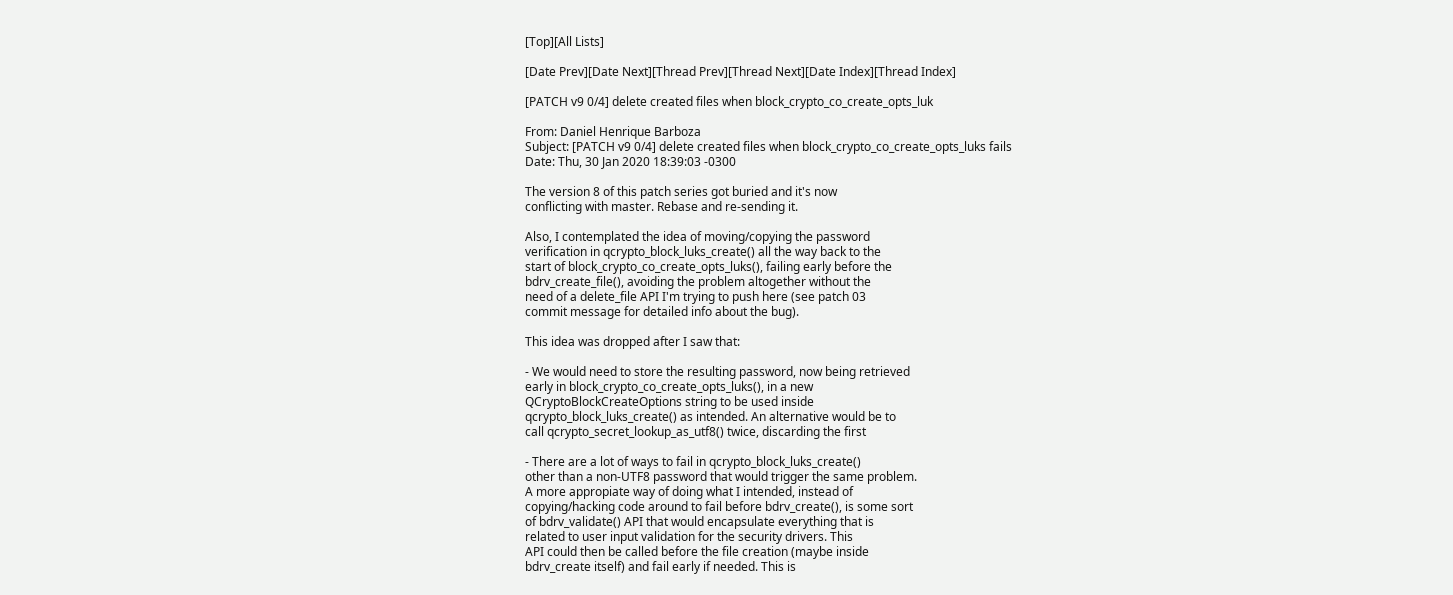[Top][All Lists]

[Date Prev][Date Next][Thread Prev][Thread Next][Date Index][Thread Index]

[PATCH v9 0/4] delete created files when block_crypto_co_create_opts_luk

From: Daniel Henrique Barboza
Subject: [PATCH v9 0/4] delete created files when block_crypto_co_create_opts_luks fails
Date: Thu, 30 Jan 2020 18:39:03 -0300

The version 8 of this patch series got buried and it's now
conflicting with master. Rebase and re-sending it.

Also, I contemplated the idea of moving/copying the password
verification in qcrypto_block_luks_create() all the way back to the
start of block_crypto_co_create_opts_luks(), failing early before the
bdrv_create_file(), avoiding the problem altogether without the
need of a delete_file API I'm trying to push here (see patch 03
commit message for detailed info about the bug).

This idea was dropped after I saw that:

- We would need to store the resulting password, now being retrieved
early in block_crypto_co_create_opts_luks(), in a new
QCryptoBlockCreateOptions string to be used inside
qcrypto_block_luks_create() as intended. An alternative would be to
call qcrypto_secret_lookup_as_utf8() twice, discarding the first

- There are a lot of ways to fail in qcrypto_block_luks_create()
other than a non-UTF8 password that would trigger the same problem.
A more appropiate way of doing what I intended, instead of
copying/hacking code around to fail before bdrv_create(), is some sort
of bdrv_validate() API that would encapsulate everything that is
related to user input validation for the security drivers. This
API could then be called before the file creation (maybe inside
bdrv_create itself) and fail early if needed. This is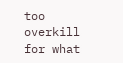too overkill
for what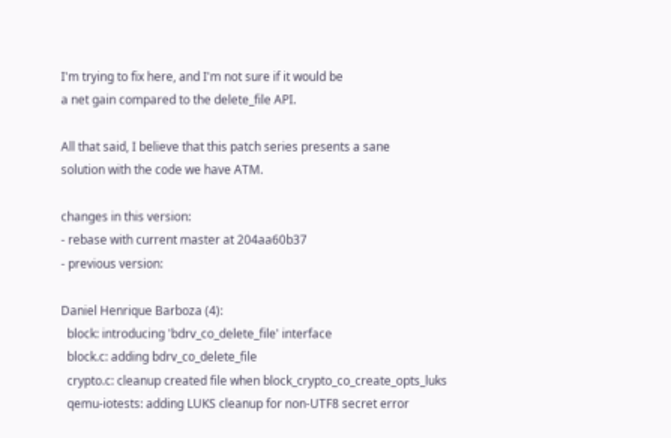I'm trying to fix here, and I'm not sure if it would be
a net gain compared to the delete_file API.

All that said, I believe that this patch series presents a sane
solution with the code we have ATM.

changes in this version:
- rebase with current master at 204aa60b37
- previous version:

Daniel Henrique Barboza (4):
  block: introducing 'bdrv_co_delete_file' interface
  block.c: adding bdrv_co_delete_file
  crypto.c: cleanup created file when block_crypto_co_create_opts_luks
  qemu-iotests: adding LUKS cleanup for non-UTF8 secret error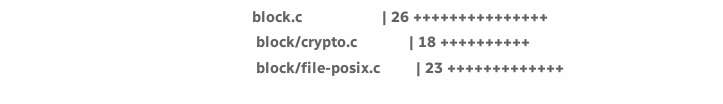block.c                    | 26 +++++++++++++++
 block/crypto.c             | 18 ++++++++++
 block/file-posix.c         | 23 +++++++++++++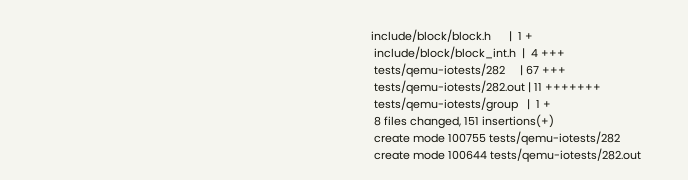include/block/block.h      |  1 +
 include/block/block_int.h  |  4 +++
 tests/qemu-iotests/282     | 67 +++
 tests/qemu-iotests/282.out | 11 +++++++
 tests/qemu-iotests/group   |  1 +
 8 files changed, 151 insertions(+)
 create mode 100755 tests/qemu-iotests/282
 create mode 100644 tests/qemu-iotests/282.out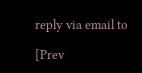reply via email to

[Prev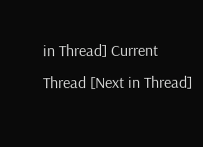in Thread] Current Thread [Next in Thread]